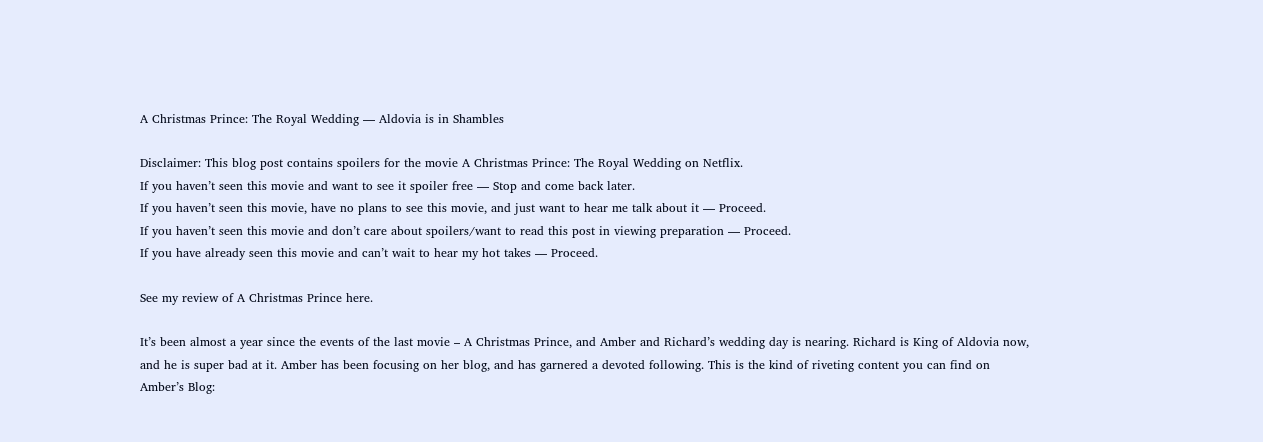A Christmas Prince: The Royal Wedding — Aldovia is in Shambles

Disclaimer: This blog post contains spoilers for the movie A Christmas Prince: The Royal Wedding on Netflix.
If you haven’t seen this movie and want to see it spoiler free — Stop and come back later.
If you haven’t seen this movie, have no plans to see this movie, and just want to hear me talk about it — Proceed.
If you haven’t seen this movie and don’t care about spoilers/want to read this post in viewing preparation — Proceed.
If you have already seen this movie and can’t wait to hear my hot takes — Proceed.

See my review of A Christmas Prince here.

It’s been almost a year since the events of the last movie – A Christmas Prince, and Amber and Richard’s wedding day is nearing. Richard is King of Aldovia now, and he is super bad at it. Amber has been focusing on her blog, and has garnered a devoted following. This is the kind of riveting content you can find on Amber’s Blog: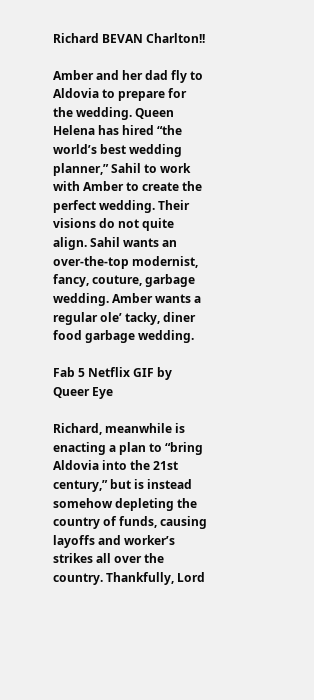Richard BEVAN Charlton!!

Amber and her dad fly to Aldovia to prepare for the wedding. Queen Helena has hired “the world’s best wedding planner,” Sahil to work with Amber to create the perfect wedding. Their visions do not quite align. Sahil wants an over-the-top modernist, fancy, couture, garbage wedding. Amber wants a regular ole’ tacky, diner food garbage wedding.

Fab 5 Netflix GIF by Queer Eye

Richard, meanwhile is enacting a plan to “bring Aldovia into the 21st century,” but is instead somehow depleting the country of funds, causing layoffs and worker’s strikes all over the country. Thankfully, Lord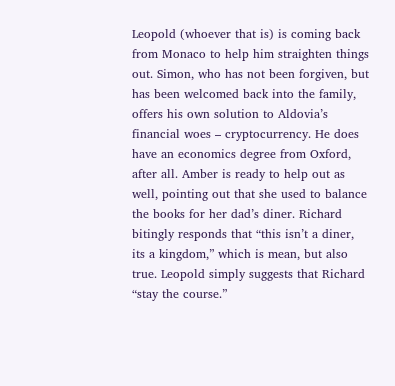Leopold (whoever that is) is coming back from Monaco to help him straighten things out. Simon, who has not been forgiven, but has been welcomed back into the family, offers his own solution to Aldovia’s financial woes – cryptocurrency. He does have an economics degree from Oxford, after all. Amber is ready to help out as well, pointing out that she used to balance the books for her dad’s diner. Richard bitingly responds that “this isn’t a diner, its a kingdom,” which is mean, but also true. Leopold simply suggests that Richard “stay the course.”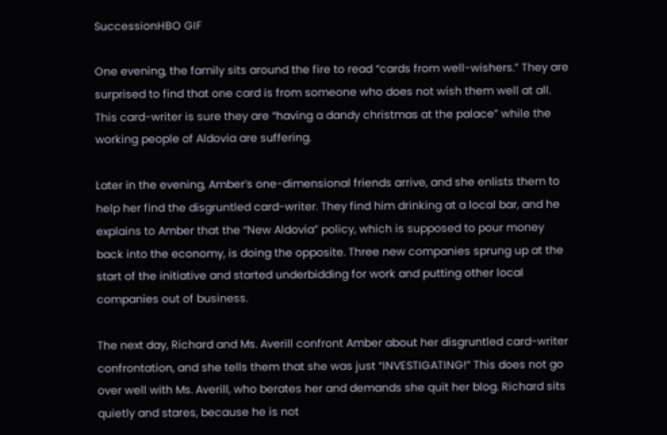SuccessionHBO GIF

One evening, the family sits around the fire to read “cards from well-wishers.” They are surprised to find that one card is from someone who does not wish them well at all. This card-writer is sure they are “having a dandy christmas at the palace” while the working people of Aldovia are suffering.

Later in the evening, Amber’s one-dimensional friends arrive, and she enlists them to help her find the disgruntled card-writer. They find him drinking at a local bar, and he explains to Amber that the “New Aldovia” policy, which is supposed to pour money back into the economy, is doing the opposite. Three new companies sprung up at the start of the initiative and started underbidding for work and putting other local companies out of business.

The next day, Richard and Ms. Averill confront Amber about her disgruntled card-writer confrontation, and she tells them that she was just “INVESTIGATING!” This does not go over well with Ms. Averill, who berates her and demands she quit her blog. Richard sits quietly and stares, because he is not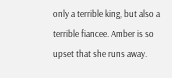only a terrible king, but also a terrible fiancee. Amber is so upset that she runs away.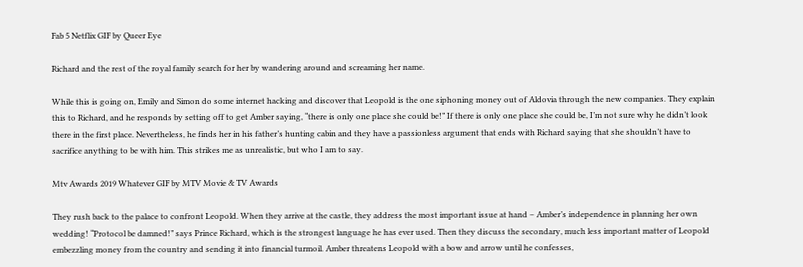Fab 5 Netflix GIF by Queer Eye

Richard and the rest of the royal family search for her by wandering around and screaming her name.

While this is going on, Emily and Simon do some internet hacking and discover that Leopold is the one siphoning money out of Aldovia through the new companies. They explain this to Richard, and he responds by setting off to get Amber saying, “there is only one place she could be!” If there is only one place she could be, I’m not sure why he didn’t look there in the first place. Nevertheless, he finds her in his father’s hunting cabin and they have a passionless argument that ends with Richard saying that she shouldn’t have to sacrifice anything to be with him. This strikes me as unrealistic, but who I am to say.

Mtv Awards 2019 Whatever GIF by MTV Movie & TV Awards

They rush back to the palace to confront Leopold. When they arrive at the castle, they address the most important issue at hand – Amber’s independence in planning her own wedding! “Protocol be damned!” says Prince Richard, which is the strongest language he has ever used. Then they discuss the secondary, much less important matter of Leopold embezzling money from the country and sending it into financial turmoil. Amber threatens Leopold with a bow and arrow until he confesses,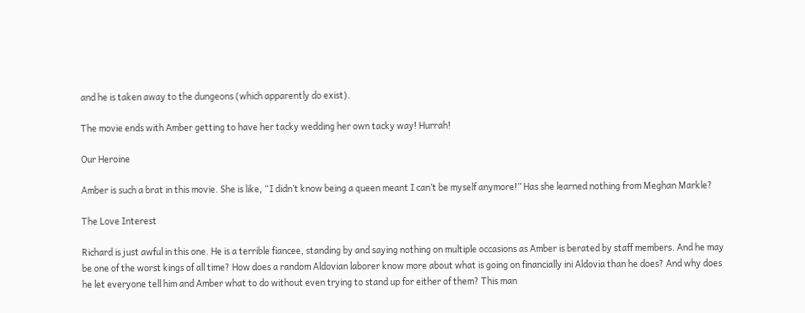and he is taken away to the dungeons (which apparently do exist).

The movie ends with Amber getting to have her tacky wedding her own tacky way! Hurrah!

Our Heroine

Amber is such a brat in this movie. She is like, “I didn’t know being a queen meant I can’t be myself anymore!” Has she learned nothing from Meghan Markle?

The Love Interest

Richard is just awful in this one. He is a terrible fiancee, standing by and saying nothing on multiple occasions as Amber is berated by staff members. And he may be one of the worst kings of all time? How does a random Aldovian laborer know more about what is going on financially ini Aldovia than he does? And why does he let everyone tell him and Amber what to do without even trying to stand up for either of them? This man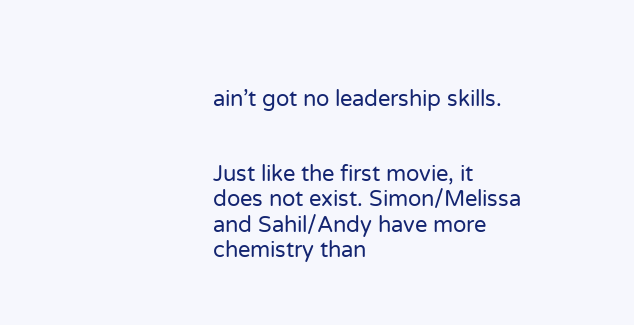ain’t got no leadership skills.


Just like the first movie, it does not exist. Simon/Melissa and Sahil/Andy have more chemistry than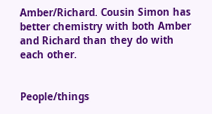Amber/Richard. Cousin Simon has better chemistry with both Amber and Richard than they do with each other.


People/things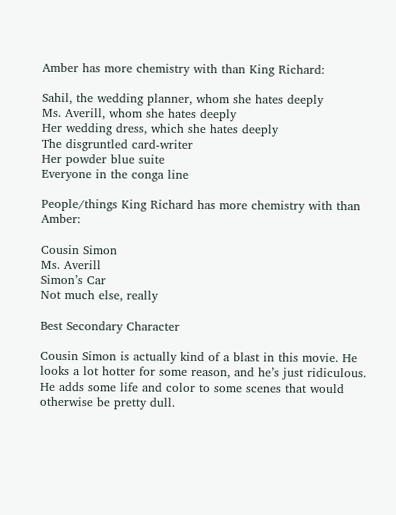Amber has more chemistry with than King Richard:

Sahil, the wedding planner, whom she hates deeply
Ms. Averill, whom she hates deeply
Her wedding dress, which she hates deeply
The disgruntled card-writer
Her powder blue suite
Everyone in the conga line

People/things King Richard has more chemistry with than Amber:

Cousin Simon
Ms. Averill
Simon’s Car
Not much else, really

Best Secondary Character

Cousin Simon is actually kind of a blast in this movie. He looks a lot hotter for some reason, and he’s just ridiculous. He adds some life and color to some scenes that would otherwise be pretty dull.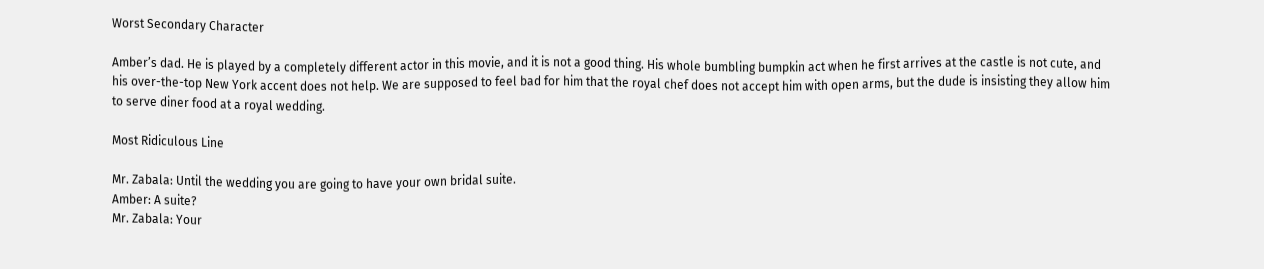Worst Secondary Character

Amber’s dad. He is played by a completely different actor in this movie, and it is not a good thing. His whole bumbling bumpkin act when he first arrives at the castle is not cute, and his over-the-top New York accent does not help. We are supposed to feel bad for him that the royal chef does not accept him with open arms, but the dude is insisting they allow him to serve diner food at a royal wedding.

Most Ridiculous Line

Mr. Zabala: Until the wedding you are going to have your own bridal suite.
Amber: A suite?
Mr. Zabala: Your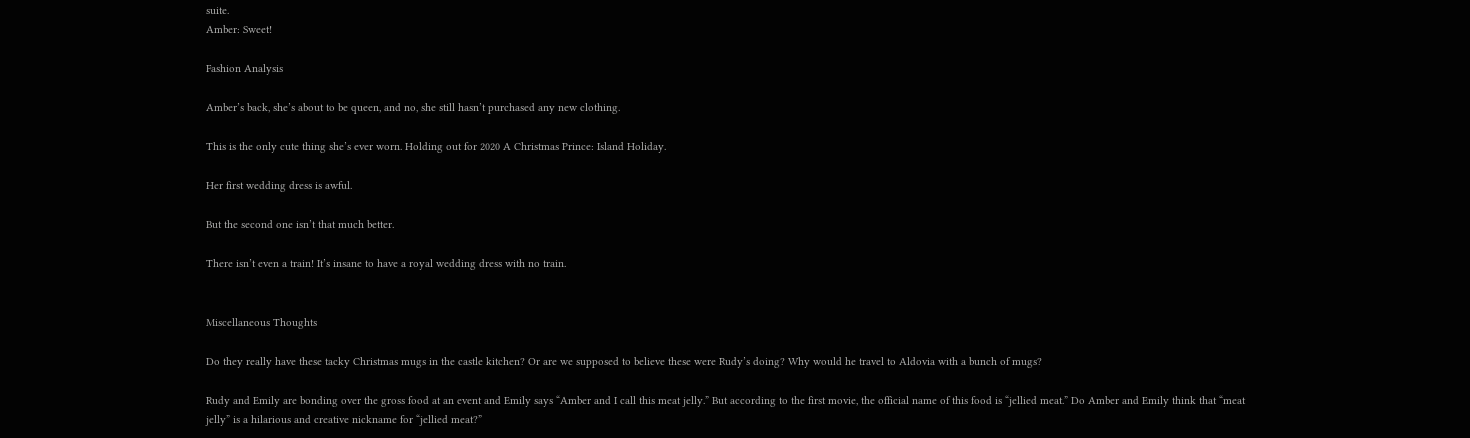suite.
Amber: Sweet!

Fashion Analysis

Amber’s back, she’s about to be queen, and no, she still hasn’t purchased any new clothing.

This is the only cute thing she’s ever worn. Holding out for 2020 A Christmas Prince: Island Holiday.

Her first wedding dress is awful.

But the second one isn’t that much better.

There isn’t even a train! It’s insane to have a royal wedding dress with no train.


Miscellaneous Thoughts

Do they really have these tacky Christmas mugs in the castle kitchen? Or are we supposed to believe these were Rudy’s doing? Why would he travel to Aldovia with a bunch of mugs?

Rudy and Emily are bonding over the gross food at an event and Emily says “Amber and I call this meat jelly.” But according to the first movie, the official name of this food is “jellied meat.” Do Amber and Emily think that “meat jelly” is a hilarious and creative nickname for “jellied meat?”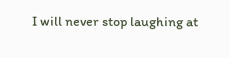I will never stop laughing at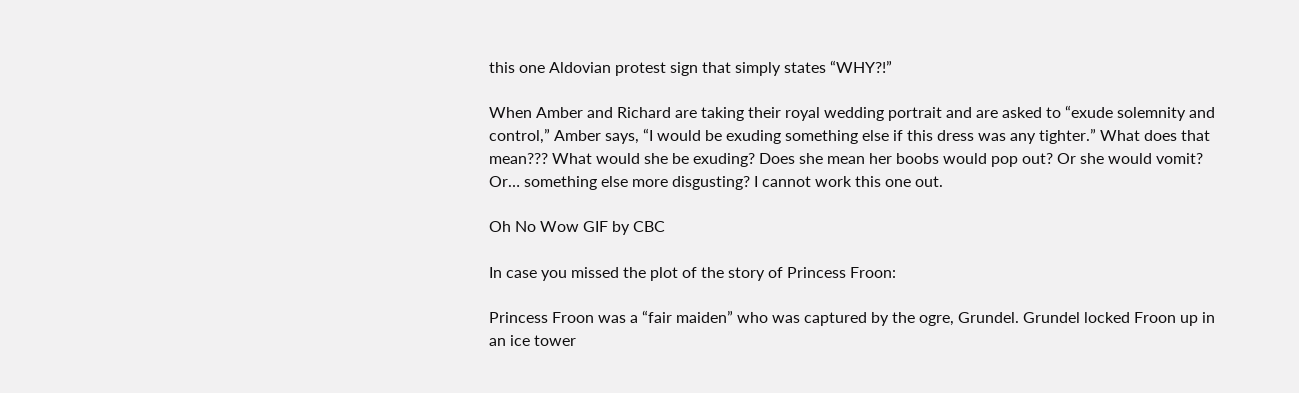this one Aldovian protest sign that simply states “WHY?!”

When Amber and Richard are taking their royal wedding portrait and are asked to “exude solemnity and control,” Amber says, “I would be exuding something else if this dress was any tighter.” What does that mean??? What would she be exuding? Does she mean her boobs would pop out? Or she would vomit? Or… something else more disgusting? I cannot work this one out.

Oh No Wow GIF by CBC

In case you missed the plot of the story of Princess Froon:

Princess Froon was a “fair maiden” who was captured by the ogre, Grundel. Grundel locked Froon up in an ice tower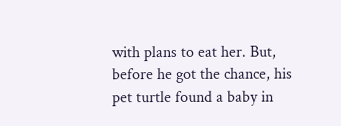with plans to eat her. But, before he got the chance, his pet turtle found a baby in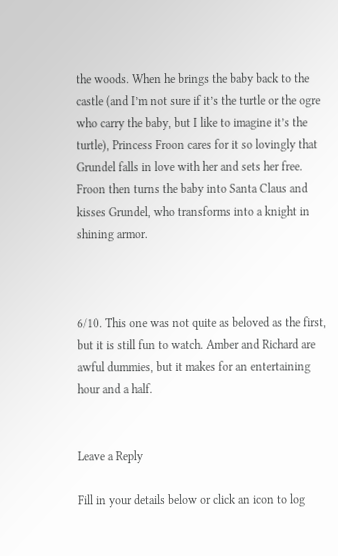the woods. When he brings the baby back to the castle (and I’m not sure if it’s the turtle or the ogre who carry the baby, but I like to imagine it’s the turtle), Princess Froon cares for it so lovingly that Grundel falls in love with her and sets her free. Froon then turns the baby into Santa Claus and kisses Grundel, who transforms into a knight in shining armor.



6/10. This one was not quite as beloved as the first, but it is still fun to watch. Amber and Richard are awful dummies, but it makes for an entertaining hour and a half.


Leave a Reply

Fill in your details below or click an icon to log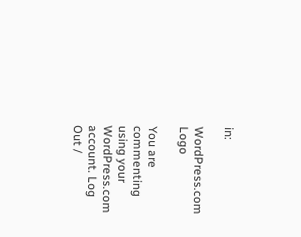in:

WordPress.com Logo

You are commenting using your WordPress.com account. Log Out /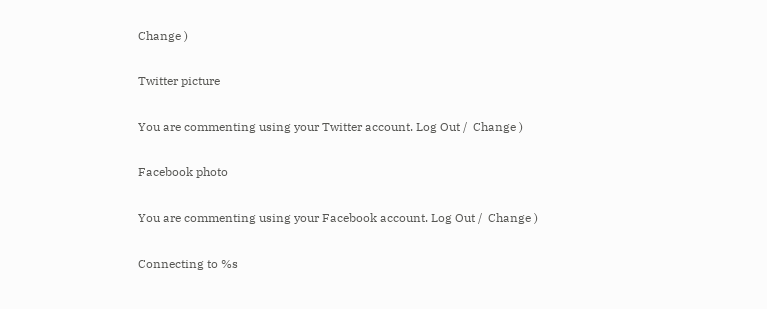Change )

Twitter picture

You are commenting using your Twitter account. Log Out /  Change )

Facebook photo

You are commenting using your Facebook account. Log Out /  Change )

Connecting to %s